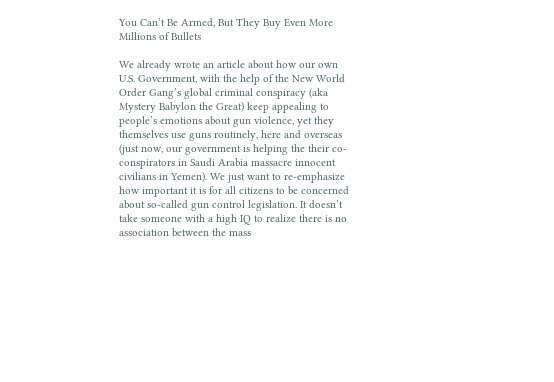You Can’t Be Armed, But They Buy Even More Millions of Bullets

We already wrote an article about how our own U.S. Government, with the help of the New World Order Gang’s global criminal conspiracy (aka Mystery Babylon the Great) keep appealing to people’s emotions about gun violence, yet they themselves use guns routinely, here and overseas (just now, our government is helping the their co-conspirators in Saudi Arabia massacre innocent civilians in Yemen). We just want to re-emphasize how important it is for all citizens to be concerned about so-called gun control legislation. It doesn’t take someone with a high IQ to realize there is no association between the mass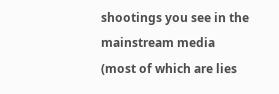shootings you see in the mainstream media (most of which are lies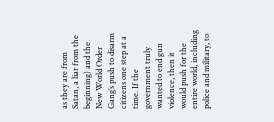as they are from Satan, a liar from the beginning) and the New World Order Gang’s push to disarm citizens one step at a time. If the government truly wanted to end gun violence, then it would push for the entire world, including police and military, to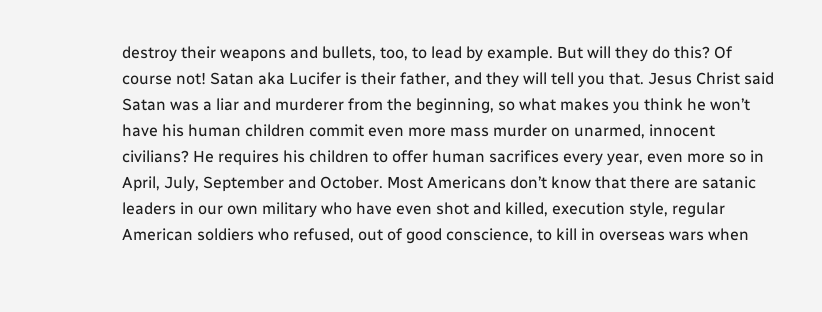destroy their weapons and bullets, too, to lead by example. But will they do this? Of course not! Satan aka Lucifer is their father, and they will tell you that. Jesus Christ said Satan was a liar and murderer from the beginning, so what makes you think he won’t have his human children commit even more mass murder on unarmed, innocent civilians? He requires his children to offer human sacrifices every year, even more so in April, July, September and October. Most Americans don’t know that there are satanic leaders in our own military who have even shot and killed, execution style, regular American soldiers who refused, out of good conscience, to kill in overseas wars when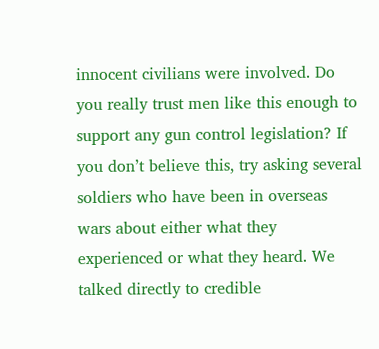innocent civilians were involved. Do you really trust men like this enough to support any gun control legislation? If you don’t believe this, try asking several soldiers who have been in overseas wars about either what they experienced or what they heard. We talked directly to credible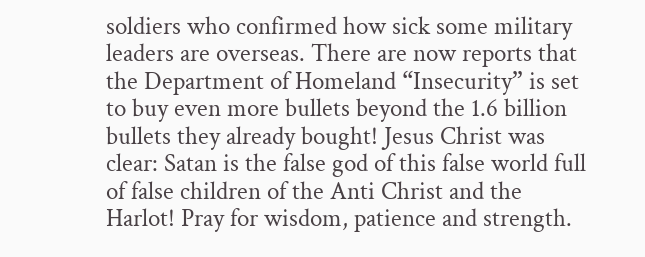soldiers who confirmed how sick some military leaders are overseas. There are now reports that the Department of Homeland “Insecurity” is set to buy even more bullets beyond the 1.6 billion bullets they already bought! Jesus Christ was clear: Satan is the false god of this false world full of false children of the Anti Christ and the Harlot! Pray for wisdom, patience and strength.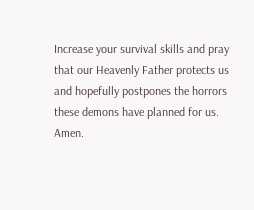Increase your survival skills and pray that our Heavenly Father protects us and hopefully postpones the horrors these demons have planned for us. Amen.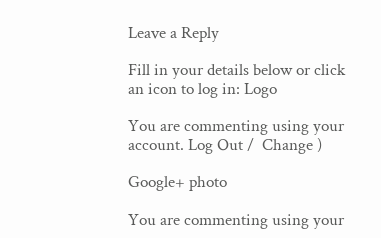Leave a Reply

Fill in your details below or click an icon to log in: Logo

You are commenting using your account. Log Out /  Change )

Google+ photo

You are commenting using your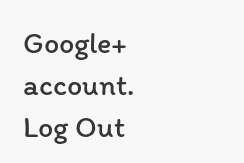Google+ account. Log Out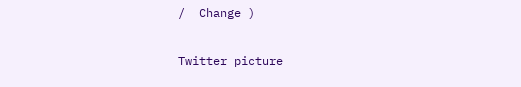/  Change )

Twitter picture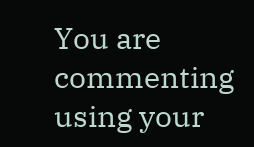You are commenting using your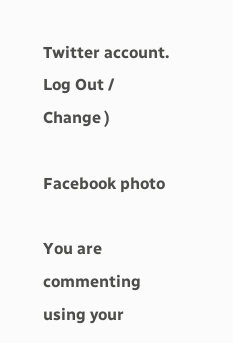Twitter account. Log Out /  Change )

Facebook photo

You are commenting using your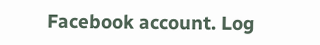Facebook account. Log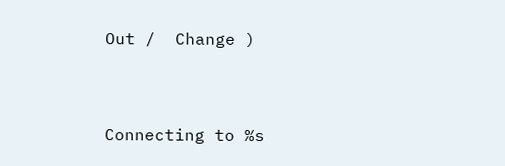Out /  Change )


Connecting to %s